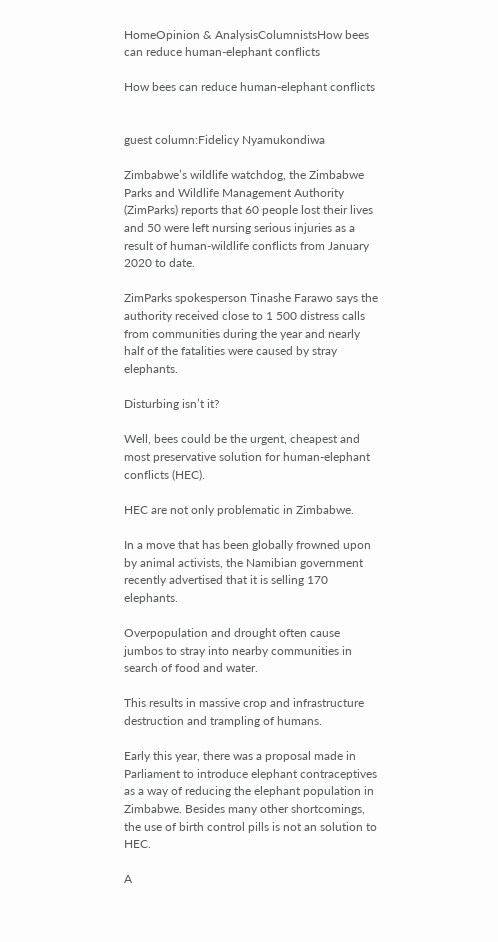HomeOpinion & AnalysisColumnistsHow bees can reduce human-elephant conflicts

How bees can reduce human-elephant conflicts


guest column:Fidelicy Nyamukondiwa

Zimbabwe’s wildlife watchdog, the Zimbabwe Parks and Wildlife Management Authority (ZimParks) reports that 60 people lost their lives and 50 were left nursing serious injuries as a result of human-wildlife conflicts from January 2020 to date.

ZimParks spokesperson Tinashe Farawo says the authority received close to 1 500 distress calls from communities during the year and nearly half of the fatalities were caused by stray elephants.

Disturbing isn’t it?

Well, bees could be the urgent, cheapest and most preservative solution for human-elephant conflicts (HEC).

HEC are not only problematic in Zimbabwe.

In a move that has been globally frowned upon by animal activists, the Namibian government recently advertised that it is selling 170 elephants.

Overpopulation and drought often cause jumbos to stray into nearby communities in search of food and water.

This results in massive crop and infrastructure destruction and trampling of humans.

Early this year, there was a proposal made in Parliament to introduce elephant contraceptives as a way of reducing the elephant population in Zimbabwe. Besides many other shortcomings, the use of birth control pills is not an solution to HEC.

A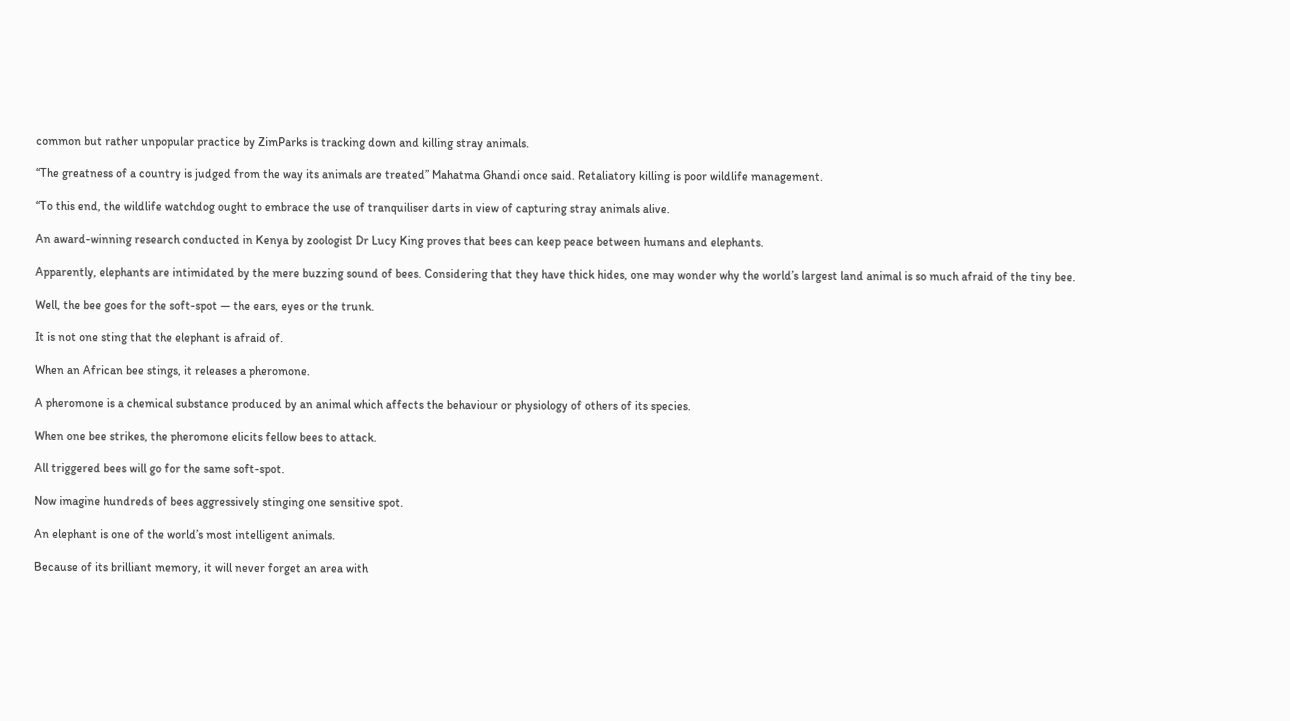common but rather unpopular practice by ZimParks is tracking down and killing stray animals.

“The greatness of a country is judged from the way its animals are treated” Mahatma Ghandi once said. Retaliatory killing is poor wildlife management.

“To this end, the wildlife watchdog ought to embrace the use of tranquiliser darts in view of capturing stray animals alive.

An award-winning research conducted in Kenya by zoologist Dr Lucy King proves that bees can keep peace between humans and elephants.

Apparently, elephants are intimidated by the mere buzzing sound of bees. Considering that they have thick hides, one may wonder why the world’s largest land animal is so much afraid of the tiny bee.

Well, the bee goes for the soft-spot — the ears, eyes or the trunk.

It is not one sting that the elephant is afraid of.

When an African bee stings, it releases a pheromone.

A pheromone is a chemical substance produced by an animal which affects the behaviour or physiology of others of its species.

When one bee strikes, the pheromone elicits fellow bees to attack.

All triggered bees will go for the same soft-spot.

Now imagine hundreds of bees aggressively stinging one sensitive spot.

An elephant is one of the world’s most intelligent animals.

Because of its brilliant memory, it will never forget an area with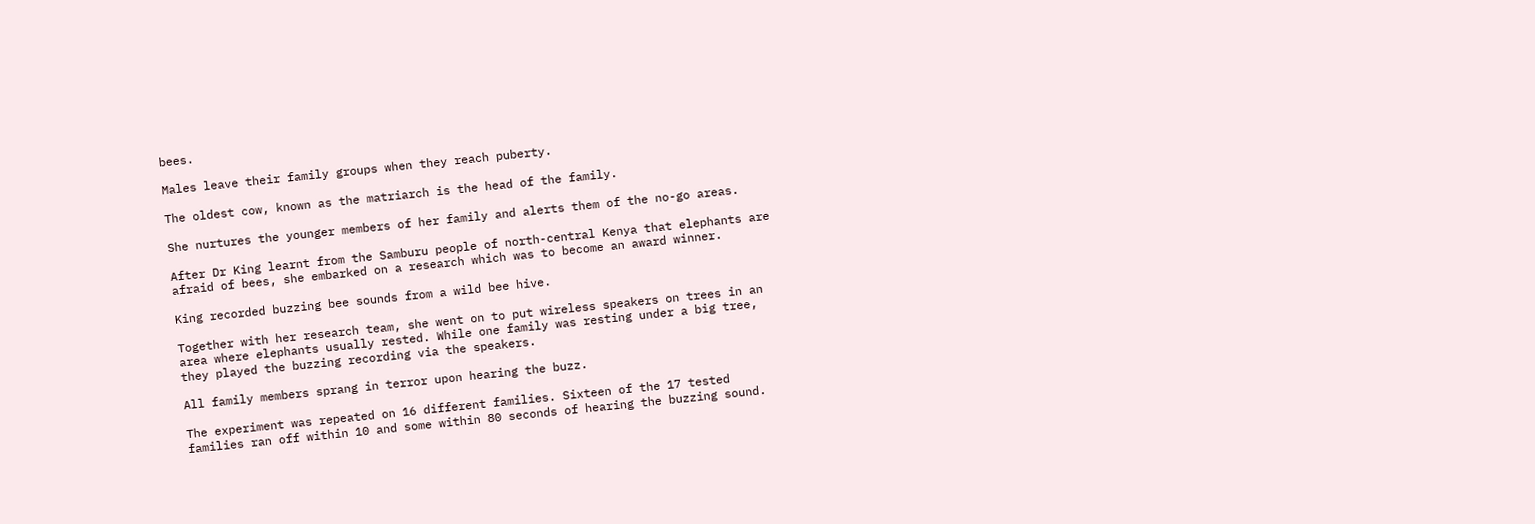bees.

Males leave their family groups when they reach puberty.

The oldest cow, known as the matriarch is the head of the family.

She nurtures the younger members of her family and alerts them of the no-go areas.

After Dr King learnt from the Samburu people of north-central Kenya that elephants are afraid of bees, she embarked on a research which was to become an award winner.

King recorded buzzing bee sounds from a wild bee hive.

Together with her research team, she went on to put wireless speakers on trees in an area where elephants usually rested. While one family was resting under a big tree, they played the buzzing recording via the speakers.

All family members sprang in terror upon hearing the buzz.

The experiment was repeated on 16 different families. Sixteen of the 17 tested families ran off within 10 and some within 80 seconds of hearing the buzzing sound.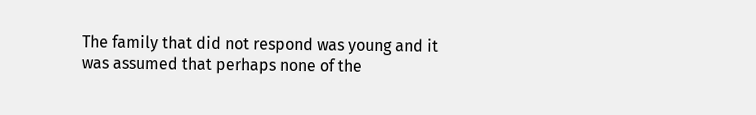The family that did not respond was young and it was assumed that perhaps none of the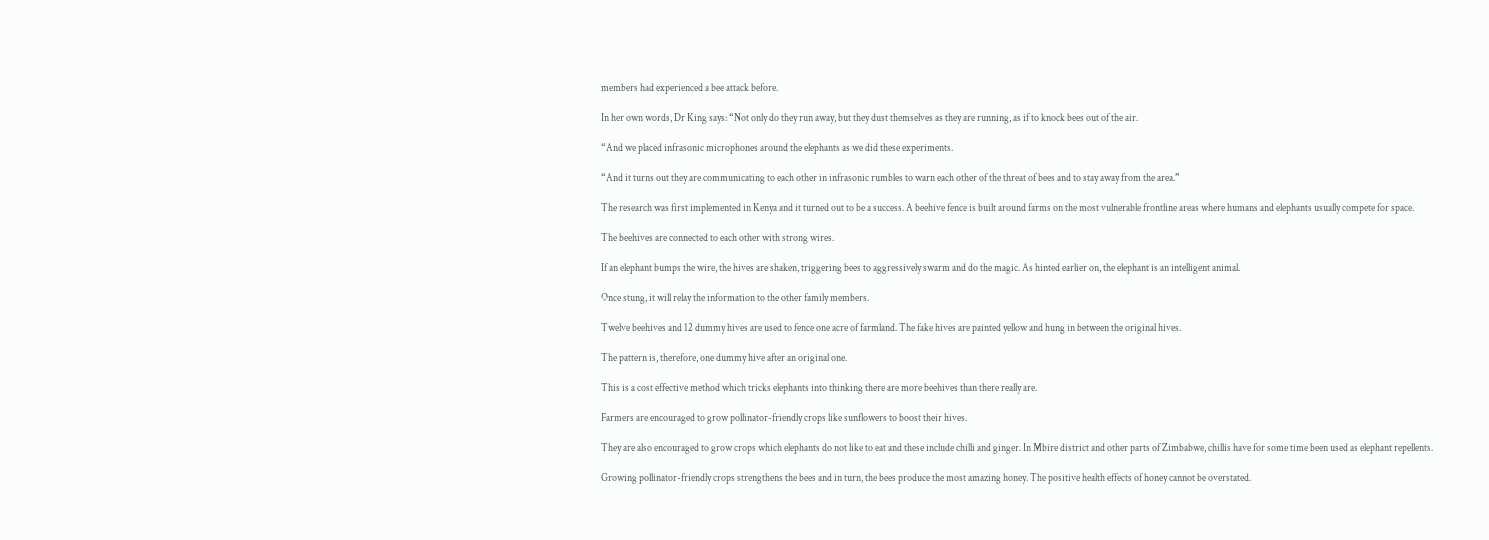members had experienced a bee attack before.

In her own words, Dr King says: “Not only do they run away, but they dust themselves as they are running, as if to knock bees out of the air.

“And we placed infrasonic microphones around the elephants as we did these experiments.

“And it turns out they are communicating to each other in infrasonic rumbles to warn each other of the threat of bees and to stay away from the area.”

The research was first implemented in Kenya and it turned out to be a success. A beehive fence is built around farms on the most vulnerable frontline areas where humans and elephants usually compete for space.

The beehives are connected to each other with strong wires.

If an elephant bumps the wire, the hives are shaken, triggering bees to aggressively swarm and do the magic. As hinted earlier on, the elephant is an intelligent animal.

Once stung, it will relay the information to the other family members.

Twelve beehives and 12 dummy hives are used to fence one acre of farmland. The fake hives are painted yellow and hung in between the original hives.

The pattern is, therefore, one dummy hive after an original one.

This is a cost effective method which tricks elephants into thinking there are more beehives than there really are.

Farmers are encouraged to grow pollinator-friendly crops like sunflowers to boost their hives.

They are also encouraged to grow crops which elephants do not like to eat and these include chilli and ginger. In Mbire district and other parts of Zimbabwe, chillis have for some time been used as elephant repellents.

Growing pollinator-friendly crops strengthens the bees and in turn, the bees produce the most amazing honey. The positive health effects of honey cannot be overstated.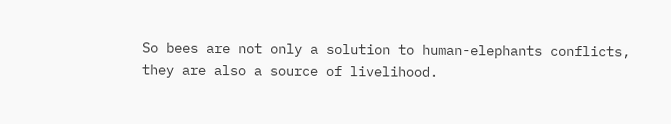So bees are not only a solution to human-elephants conflicts, they are also a source of livelihood.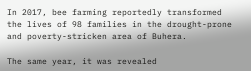In 2017, bee farming reportedly transformed the lives of 98 families in the drought-prone and poverty-stricken area of Buhera.

The same year, it was revealed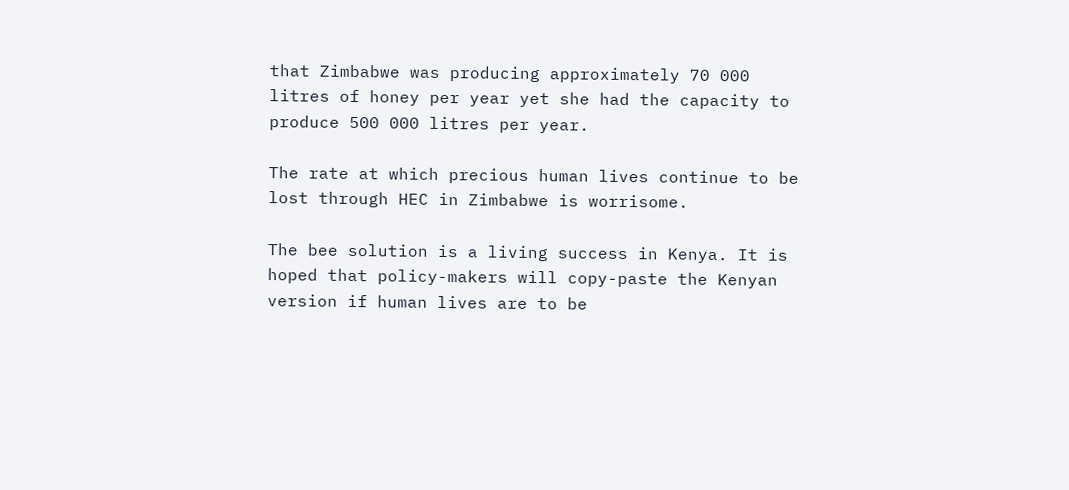that Zimbabwe was producing approximately 70 000 litres of honey per year yet she had the capacity to produce 500 000 litres per year.

The rate at which precious human lives continue to be lost through HEC in Zimbabwe is worrisome.

The bee solution is a living success in Kenya. It is hoped that policy-makers will copy-paste the Kenyan version if human lives are to be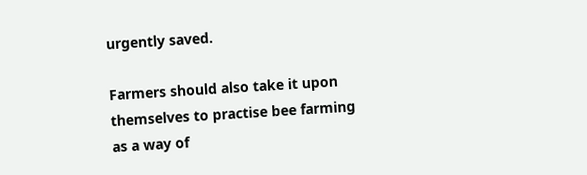urgently saved.

Farmers should also take it upon themselves to practise bee farming as a way of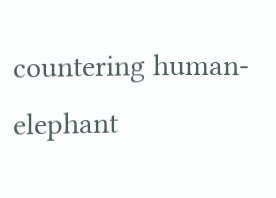countering human-elephant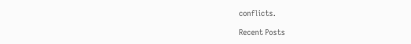conflicts.

Recent Posts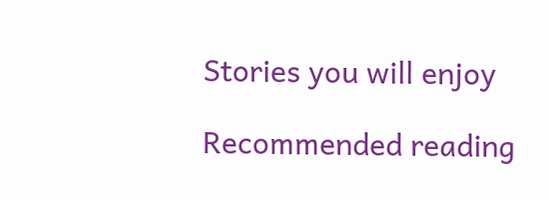Stories you will enjoy

Recommended reading